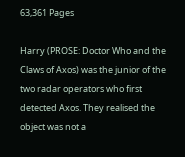63,361 Pages

Harry (PROSE: Doctor Who and the Claws of Axos) was the junior of the two radar operators who first detected Axos. They realised the object was not a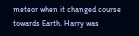meteor when it changed course towards Earth. Harry was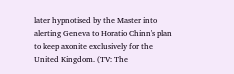later hypnotised by the Master into alerting Geneva to Horatio Chinn's plan to keep axonite exclusively for the United Kingdom. (TV: The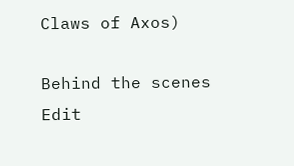Claws of Axos)

Behind the scenes Edit